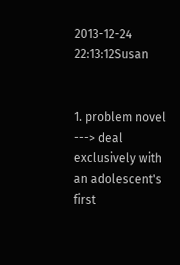2013-12-24 22:13:12Susan


1. problem novel ---> deal exclusively with an adolescent's first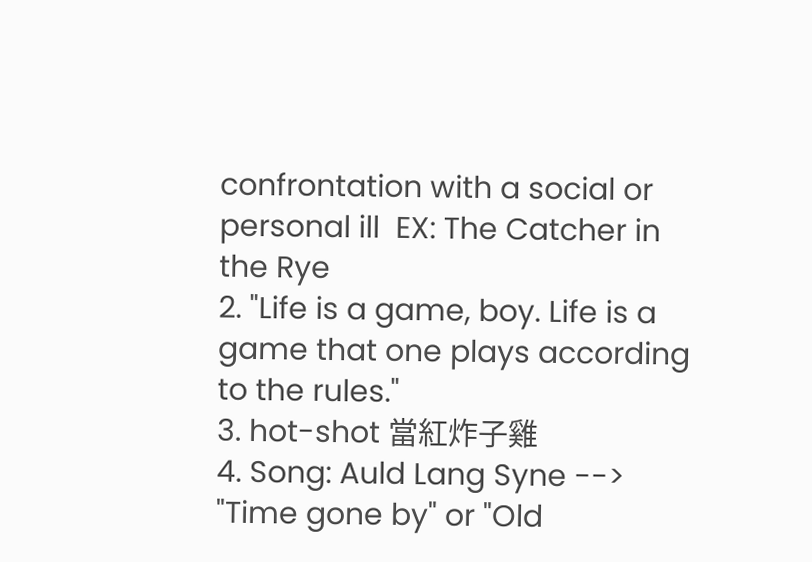confrontation with a social or personal ill  EX: The Catcher in the Rye
2. "Life is a game, boy. Life is a game that one plays according to the rules."
3. hot-shot 當紅炸子雞
4. Song: Auld Lang Syne --> "Time gone by" or "Old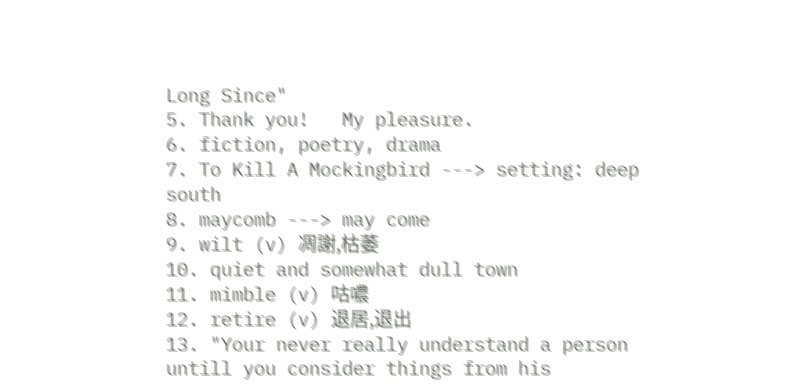Long Since"
5. Thank you!   My pleasure.
6. fiction, poetry, drama
7. To Kill A Mockingbird ---> setting: deep south
8. maycomb ---> may come
9. wilt (v) 凋謝,枯萎
10. quiet and somewhat dull town
11. mimble (v) 咕噥
12. retire (v) 退居,退出
13. "Your never really understand a person untill you consider things from his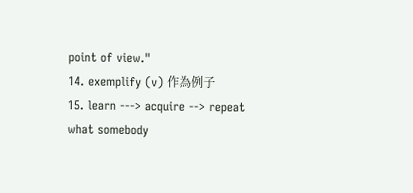point of view."
14. exemplify (v) 作為例子
15. learn ---> acquire --> repeat what somebody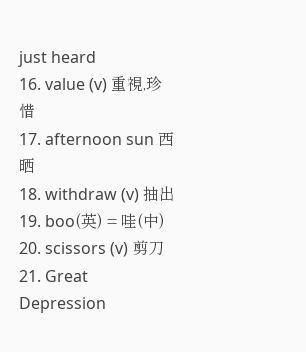just heard
16. value (v) 重視,珍惜
17. afternoon sun 西晒
18. withdraw (v) 抽出
19. boo(英) = 哇(中)
20. scissors (v) 剪刀
21. Great Depression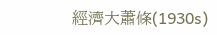經濟大蕭條(1930s)